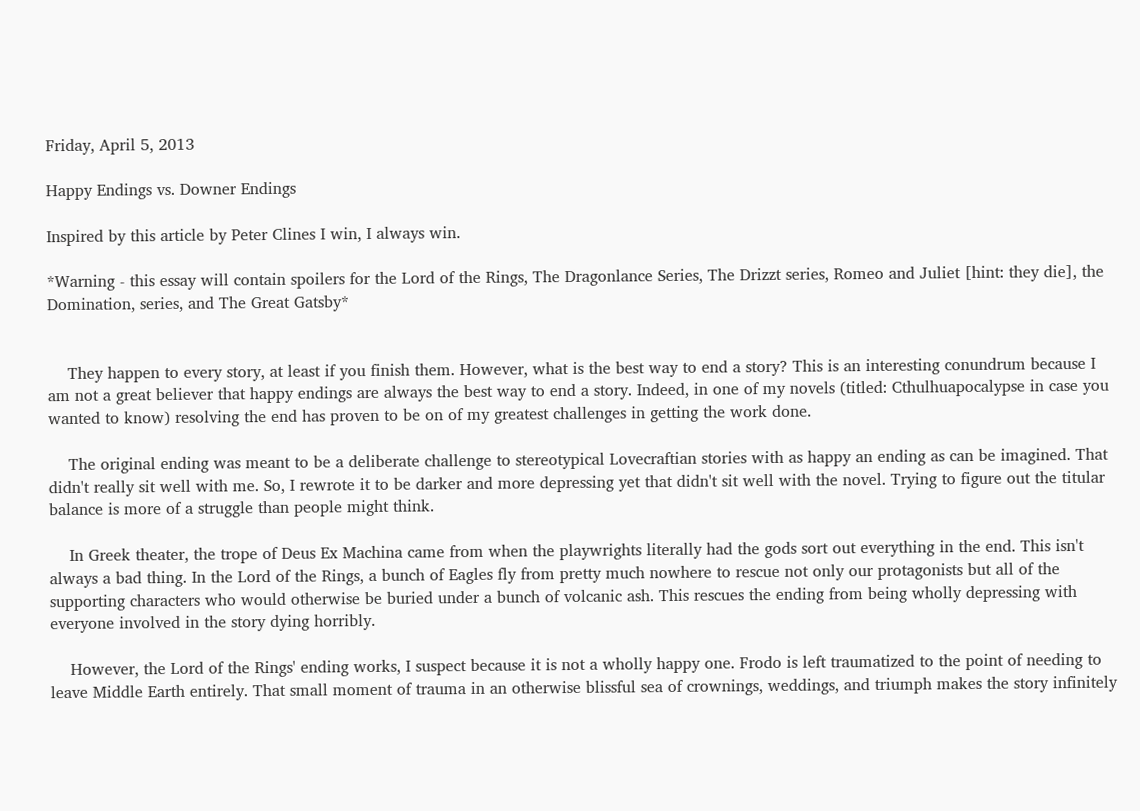Friday, April 5, 2013

Happy Endings vs. Downer Endings

Inspired by this article by Peter Clines I win, I always win.

*Warning - this essay will contain spoilers for the Lord of the Rings, The Dragonlance Series, The Drizzt series, Romeo and Juliet [hint: they die], the Domination, series, and The Great Gatsby*


    They happen to every story, at least if you finish them. However, what is the best way to end a story? This is an interesting conundrum because I am not a great believer that happy endings are always the best way to end a story. Indeed, in one of my novels (titled: Cthulhuapocalypse in case you wanted to know) resolving the end has proven to be on of my greatest challenges in getting the work done.

    The original ending was meant to be a deliberate challenge to stereotypical Lovecraftian stories with as happy an ending as can be imagined. That didn't really sit well with me. So, I rewrote it to be darker and more depressing yet that didn't sit well with the novel. Trying to figure out the titular balance is more of a struggle than people might think.

    In Greek theater, the trope of Deus Ex Machina came from when the playwrights literally had the gods sort out everything in the end. This isn't always a bad thing. In the Lord of the Rings, a bunch of Eagles fly from pretty much nowhere to rescue not only our protagonists but all of the supporting characters who would otherwise be buried under a bunch of volcanic ash. This rescues the ending from being wholly depressing with everyone involved in the story dying horribly.

    However, the Lord of the Rings' ending works, I suspect because it is not a wholly happy one. Frodo is left traumatized to the point of needing to leave Middle Earth entirely. That small moment of trauma in an otherwise blissful sea of crownings, weddings, and triumph makes the story infinitely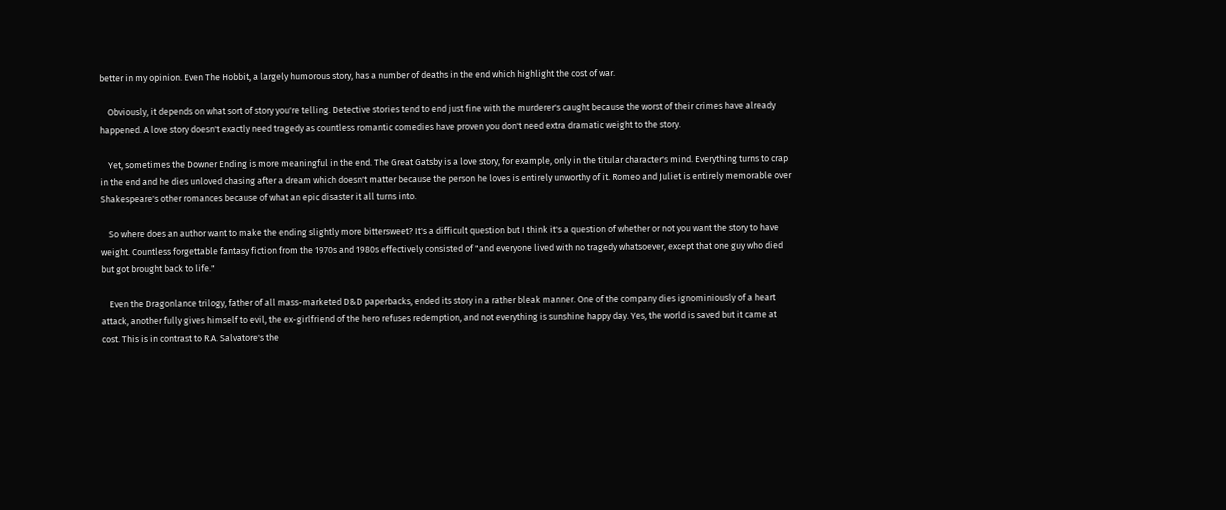better in my opinion. Even The Hobbit, a largely humorous story, has a number of deaths in the end which highlight the cost of war.

    Obviously, it depends on what sort of story you're telling. Detective stories tend to end just fine with the murderer's caught because the worst of their crimes have already happened. A love story doesn't exactly need tragedy as countless romantic comedies have proven you don't need extra dramatic weight to the story.

    Yet, sometimes the Downer Ending is more meaningful in the end. The Great Gatsby is a love story, for example, only in the titular character's mind. Everything turns to crap in the end and he dies unloved chasing after a dream which doesn't matter because the person he loves is entirely unworthy of it. Romeo and Juliet is entirely memorable over Shakespeare's other romances because of what an epic disaster it all turns into.

    So where does an author want to make the ending slightly more bittersweet? It's a difficult question but I think it's a question of whether or not you want the story to have weight. Countless forgettable fantasy fiction from the 1970s and 1980s effectively consisted of "and everyone lived with no tragedy whatsoever, except that one guy who died but got brought back to life."

    Even the Dragonlance trilogy, father of all mass-marketed D&D paperbacks, ended its story in a rather bleak manner. One of the company dies ignominiously of a heart attack, another fully gives himself to evil, the ex-girlfriend of the hero refuses redemption, and not everything is sunshine happy day. Yes, the world is saved but it came at cost. This is in contrast to R.A. Salvatore's the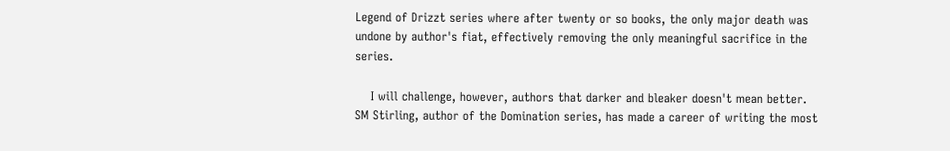Legend of Drizzt series where after twenty or so books, the only major death was undone by author's fiat, effectively removing the only meaningful sacrifice in the series.

    I will challenge, however, authors that darker and bleaker doesn't mean better. SM Stirling, author of the Domination series, has made a career of writing the most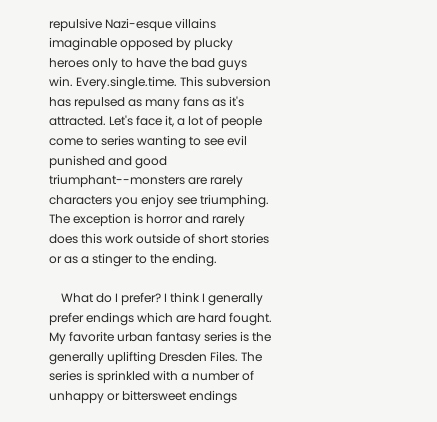repulsive Nazi-esque villains imaginable opposed by plucky heroes only to have the bad guys win. Every.single.time. This subversion has repulsed as many fans as it's attracted. Let's face it, a lot of people come to series wanting to see evil punished and good triumphant--monsters are rarely characters you enjoy see triumphing. The exception is horror and rarely does this work outside of short stories or as a stinger to the ending.

    What do I prefer? I think I generally prefer endings which are hard fought. My favorite urban fantasy series is the generally uplifting Dresden Files. The series is sprinkled with a number of unhappy or bittersweet endings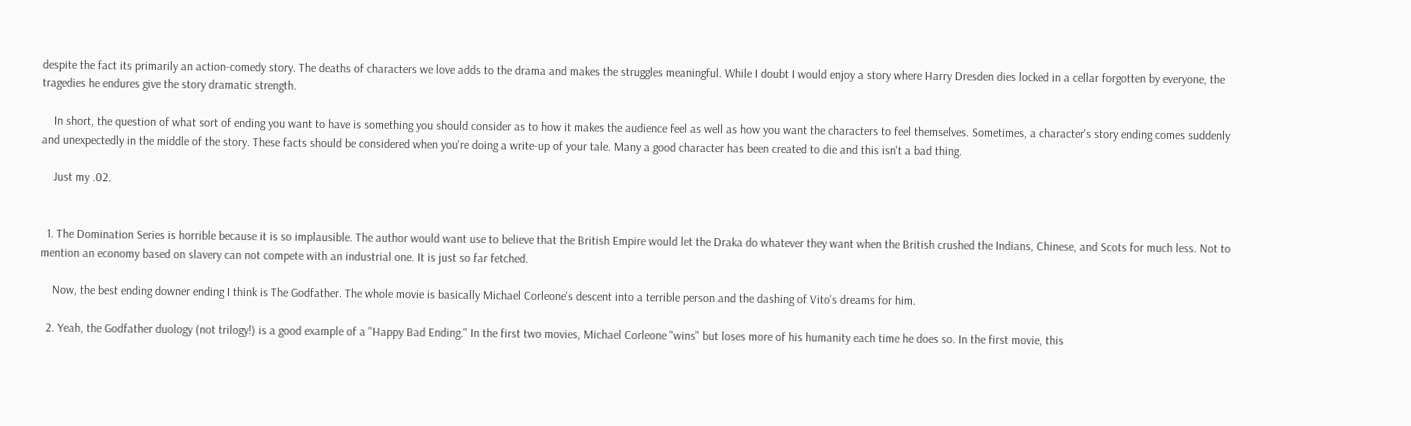despite the fact its primarily an action-comedy story. The deaths of characters we love adds to the drama and makes the struggles meaningful. While I doubt I would enjoy a story where Harry Dresden dies locked in a cellar forgotten by everyone, the tragedies he endures give the story dramatic strength.

    In short, the question of what sort of ending you want to have is something you should consider as to how it makes the audience feel as well as how you want the characters to feel themselves. Sometimes, a character's story ending comes suddenly and unexpectedly in the middle of the story. These facts should be considered when you're doing a write-up of your tale. Many a good character has been created to die and this isn't a bad thing.

    Just my .02.


  1. The Domination Series is horrible because it is so implausible. The author would want use to believe that the British Empire would let the Draka do whatever they want when the British crushed the Indians, Chinese, and Scots for much less. Not to mention an economy based on slavery can not compete with an industrial one. It is just so far fetched.

    Now, the best ending downer ending I think is The Godfather. The whole movie is basically Michael Corleone's descent into a terrible person and the dashing of Vito's dreams for him.

  2. Yeah, the Godfather duology (not trilogy!) is a good example of a "Happy Bad Ending." In the first two movies, Michael Corleone "wins" but loses more of his humanity each time he does so. In the first movie, this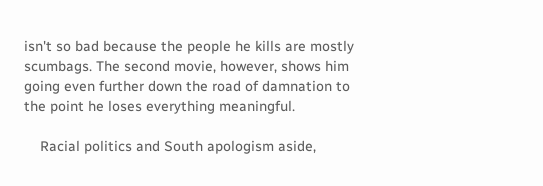isn't so bad because the people he kills are mostly scumbags. The second movie, however, shows him going even further down the road of damnation to the point he loses everything meaningful.

    Racial politics and South apologism aside,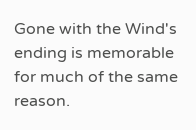Gone with the Wind's ending is memorable for much of the same reason.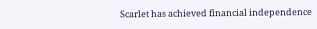Scarlet has achieved financial independence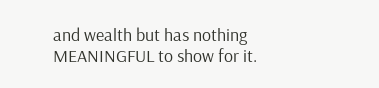and wealth but has nothing MEANINGFUL to show for it.